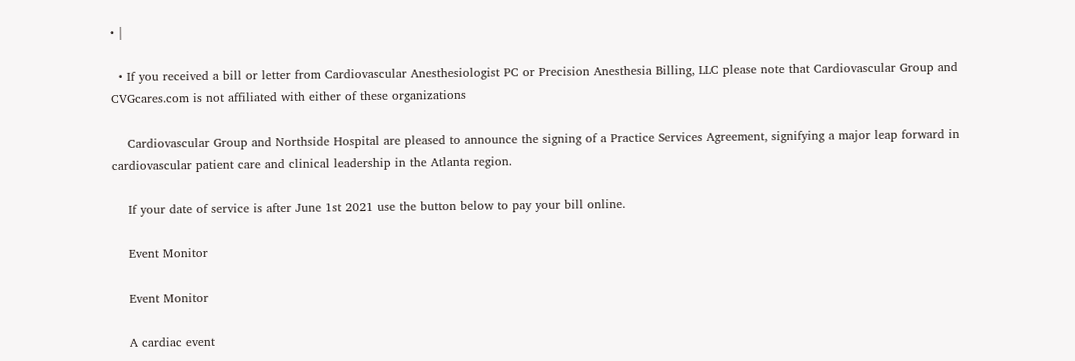• |

  • If you received a bill or letter from Cardiovascular Anesthesiologist PC or Precision Anesthesia Billing, LLC please note that Cardiovascular Group and CVGcares.com is not affiliated with either of these organizations

    Cardiovascular Group and Northside Hospital are pleased to announce the signing of a Practice Services Agreement, signifying a major leap forward in cardiovascular patient care and clinical leadership in the Atlanta region.

    If your date of service is after June 1st 2021 use the button below to pay your bill online.

    Event Monitor

    Event Monitor

    A cardiac event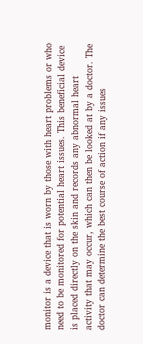monitor is a device that is worn by those with heart problems or who need to be monitored for potential heart issues. This beneficial device is placed directly on the skin and records any abnormal heart activity that may occur, which can then be looked at by a doctor. The doctor can determine the best course of action if any issues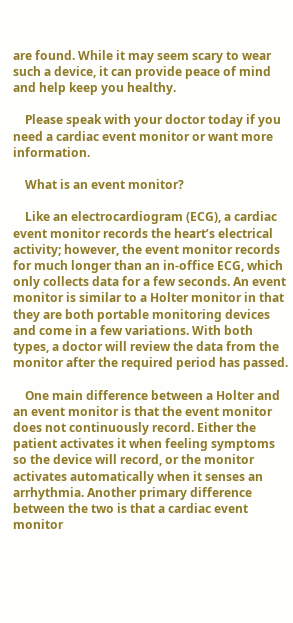are found. While it may seem scary to wear such a device, it can provide peace of mind and help keep you healthy.

    Please speak with your doctor today if you need a cardiac event monitor or want more information.

    What is an event monitor?

    Like an electrocardiogram (ECG), a cardiac event monitor records the heart’s electrical activity; however, the event monitor records for much longer than an in-office ECG, which only collects data for a few seconds. An event monitor is similar to a Holter monitor in that they are both portable monitoring devices and come in a few variations. With both types, a doctor will review the data from the monitor after the required period has passed.

    One main difference between a Holter and an event monitor is that the event monitor does not continuously record. Either the patient activates it when feeling symptoms so the device will record, or the monitor activates automatically when it senses an arrhythmia. Another primary difference between the two is that a cardiac event monitor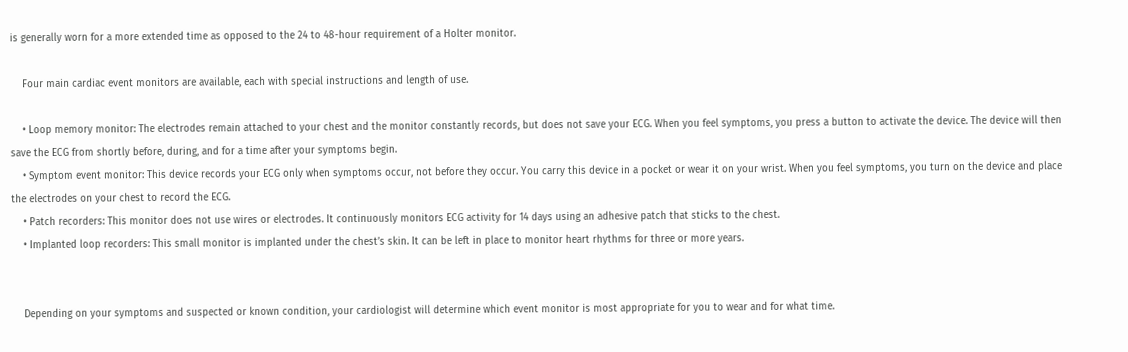is generally worn for a more extended time as opposed to the 24 to 48-hour requirement of a Holter monitor.

    Four main cardiac event monitors are available, each with special instructions and length of use.

    • Loop memory monitor: The electrodes remain attached to your chest and the monitor constantly records, but does not save your ECG. When you feel symptoms, you press a button to activate the device. The device will then save the ECG from shortly before, during, and for a time after your symptoms begin.
    • Symptom event monitor: This device records your ECG only when symptoms occur, not before they occur. You carry this device in a pocket or wear it on your wrist. When you feel symptoms, you turn on the device and place the electrodes on your chest to record the ECG.
    • Patch recorders: This monitor does not use wires or electrodes. It continuously monitors ECG activity for 14 days using an adhesive patch that sticks to the chest.
    • Implanted loop recorders: This small monitor is implanted under the chest’s skin. It can be left in place to monitor heart rhythms for three or more years.


    Depending on your symptoms and suspected or known condition, your cardiologist will determine which event monitor is most appropriate for you to wear and for what time.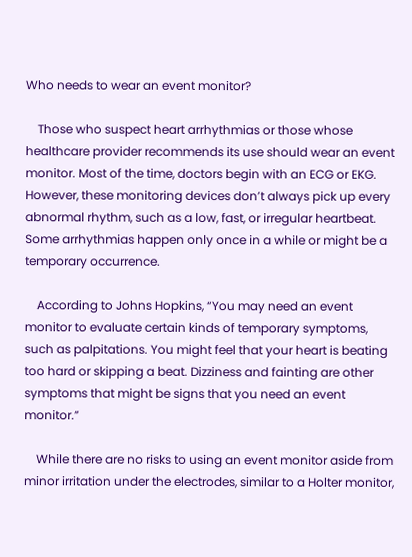Who needs to wear an event monitor?

    Those who suspect heart arrhythmias or those whose healthcare provider recommends its use should wear an event monitor. Most of the time, doctors begin with an ECG or EKG. However, these monitoring devices don’t always pick up every abnormal rhythm, such as a low, fast, or irregular heartbeat. Some arrhythmias happen only once in a while or might be a temporary occurrence.

    According to Johns Hopkins, “You may need an event monitor to evaluate certain kinds of temporary symptoms, such as palpitations. You might feel that your heart is beating too hard or skipping a beat. Dizziness and fainting are other symptoms that might be signs that you need an event monitor.”

    While there are no risks to using an event monitor aside from minor irritation under the electrodes, similar to a Holter monitor,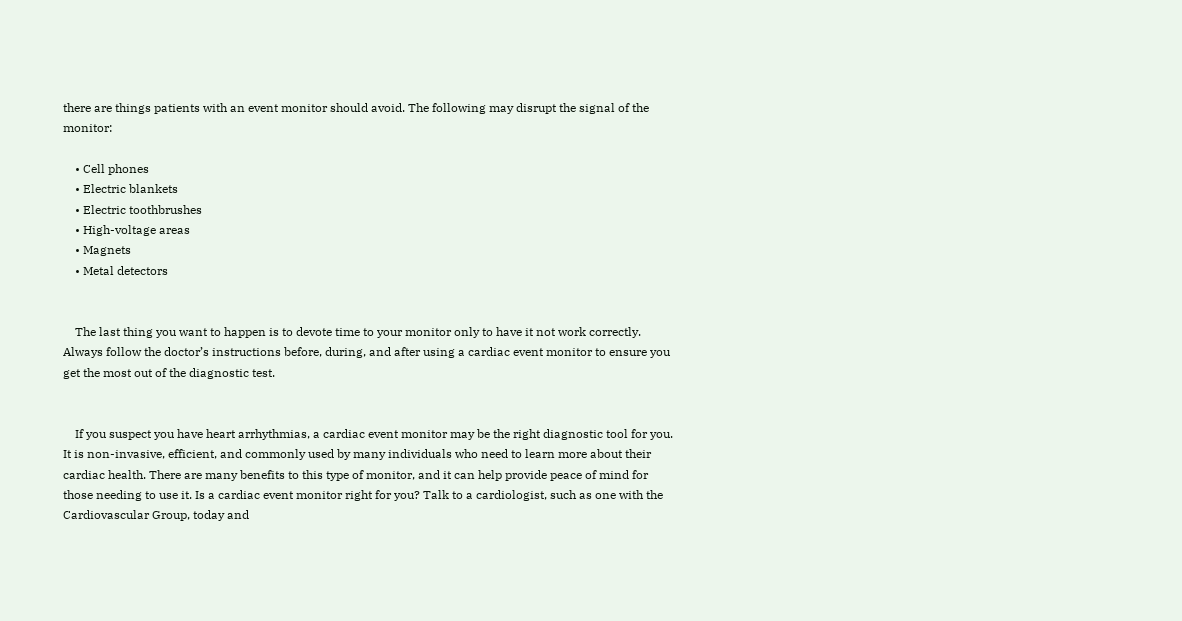there are things patients with an event monitor should avoid. The following may disrupt the signal of the monitor:

    • Cell phones
    • Electric blankets
    • Electric toothbrushes
    • High-voltage areas
    • Magnets
    • Metal detectors


    The last thing you want to happen is to devote time to your monitor only to have it not work correctly. Always follow the doctor’s instructions before, during, and after using a cardiac event monitor to ensure you get the most out of the diagnostic test.


    If you suspect you have heart arrhythmias, a cardiac event monitor may be the right diagnostic tool for you. It is non-invasive, efficient, and commonly used by many individuals who need to learn more about their cardiac health. There are many benefits to this type of monitor, and it can help provide peace of mind for those needing to use it. Is a cardiac event monitor right for you? Talk to a cardiologist, such as one with the Cardiovascular Group, today and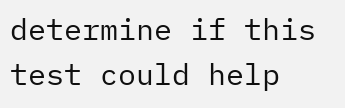determine if this test could help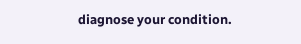diagnose your condition.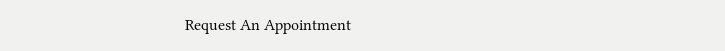Request An Appointment